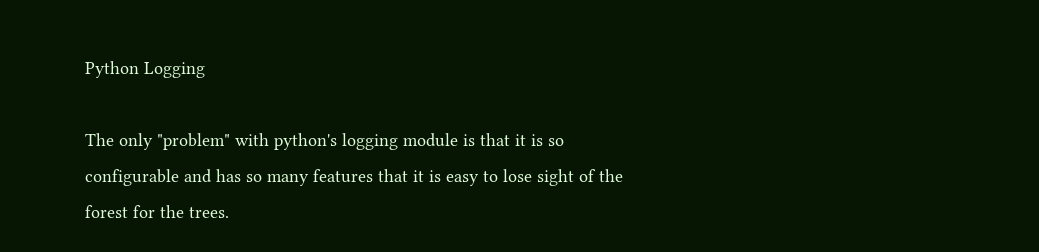Python Logging

The only "problem" with python's logging module is that it is so configurable and has so many features that it is easy to lose sight of the forest for the trees.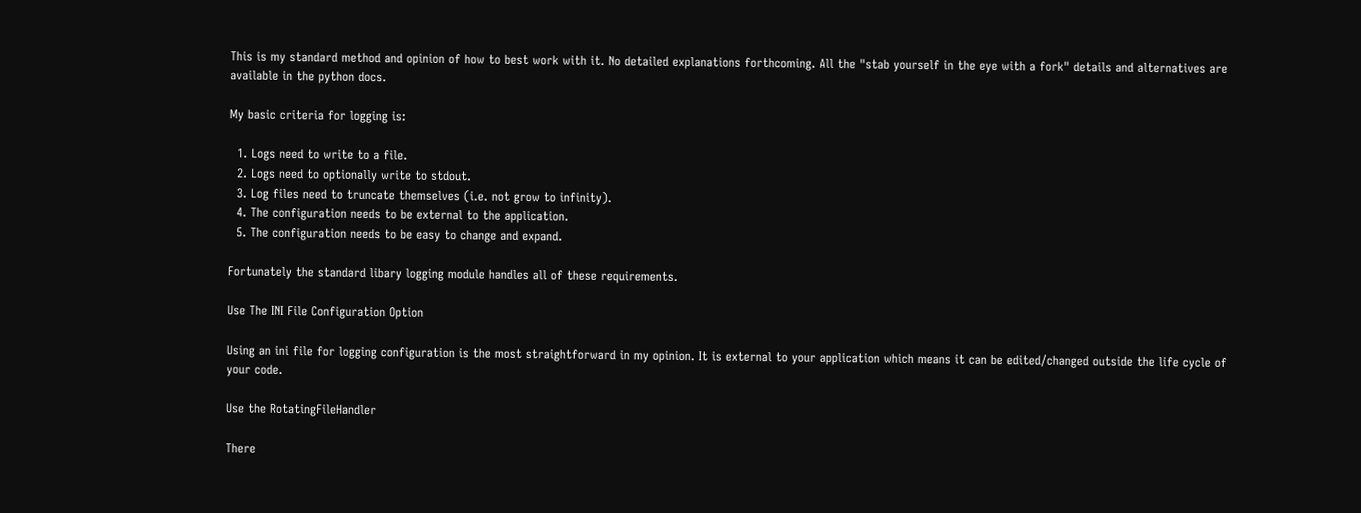This is my standard method and opinion of how to best work with it. No detailed explanations forthcoming. All the "stab yourself in the eye with a fork" details and alternatives are available in the python docs.

My basic criteria for logging is:

  1. Logs need to write to a file.
  2. Logs need to optionally write to stdout.
  3. Log files need to truncate themselves (i.e. not grow to infinity).
  4. The configuration needs to be external to the application.
  5. The configuration needs to be easy to change and expand.

Fortunately the standard libary logging module handles all of these requirements.

Use The INI File Configuration Option

Using an ini file for logging configuration is the most straightforward in my opinion. It is external to your application which means it can be edited/changed outside the life cycle of your code.

Use the RotatingFileHandler

There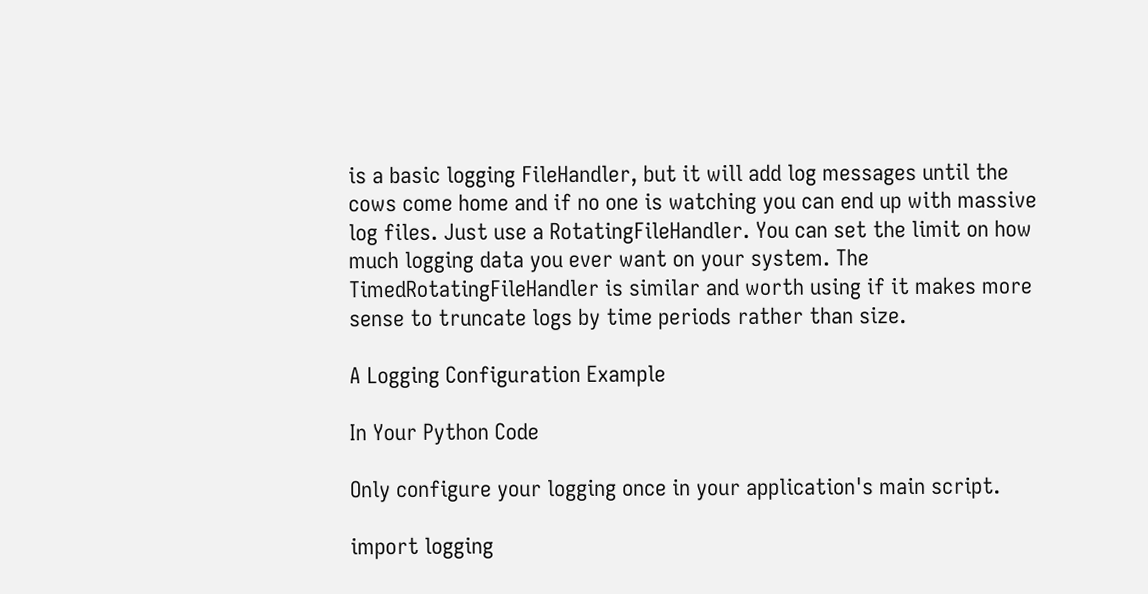is a basic logging FileHandler, but it will add log messages until the cows come home and if no one is watching you can end up with massive log files. Just use a RotatingFileHandler. You can set the limit on how much logging data you ever want on your system. The TimedRotatingFileHandler is similar and worth using if it makes more sense to truncate logs by time periods rather than size.

A Logging Configuration Example

In Your Python Code

Only configure your logging once in your application's main script.

import logging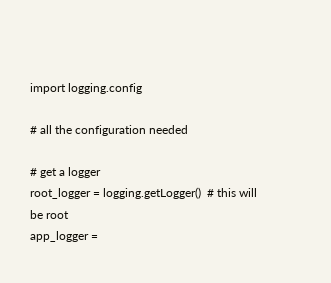import logging.config

# all the configuration needed

# get a logger
root_logger = logging.getLogger()  # this will be root
app_logger =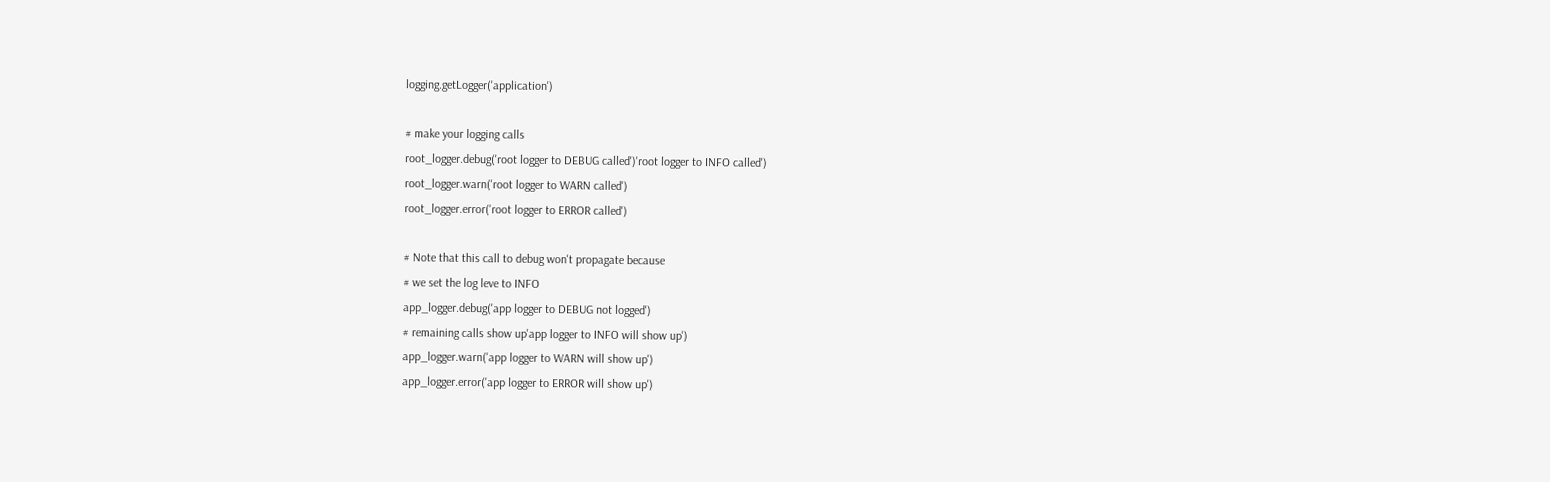logging.getLogger('application')

# make your logging calls
root_logger.debug('root logger to DEBUG called')'root logger to INFO called')
root_logger.warn('root logger to WARN called')
root_logger.error('root logger to ERROR called')

# Note that this call to debug won't propagate because
# we set the log leve to INFO
app_logger.debug('app logger to DEBUG not logged')
# remaining calls show up'app logger to INFO will show up')
app_logger.warn('app logger to WARN will show up')
app_logger.error('app logger to ERROR will show up')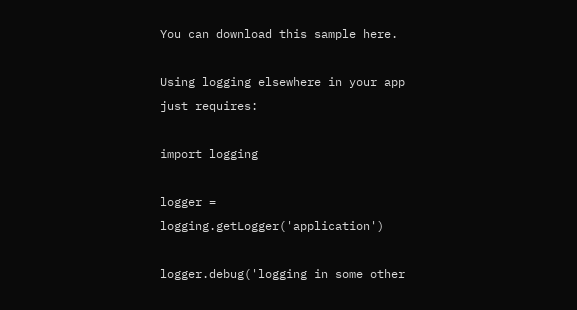You can download this sample here.

Using logging elsewhere in your app just requires:

import logging

logger = logging.getLogger('application')

logger.debug('logging in some other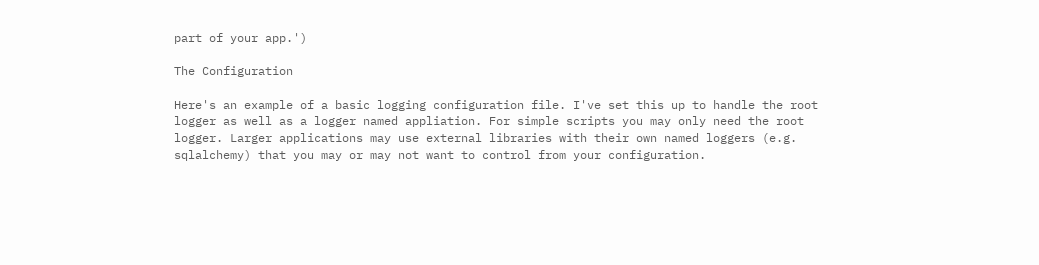part of your app.')

The Configuration

Here's an example of a basic logging configuration file. I've set this up to handle the root logger as well as a logger named appliation. For simple scripts you may only need the root logger. Larger applications may use external libraries with their own named loggers (e.g. sqlalchemy) that you may or may not want to control from your configuration.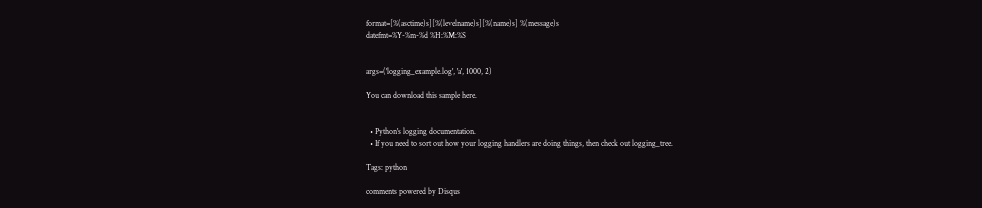format=[%(asctime)s][%(levelname)s][%(name)s] %(message)s
datefmt=%Y-%m-%d %H:%M:%S


args=('logging_example.log', 'a', 1000, 2)

You can download this sample here.


  • Python's logging documentation.
  • If you need to sort out how your logging handlers are doing things, then check out logging_tree.

Tags: python

comments powered by Disqus